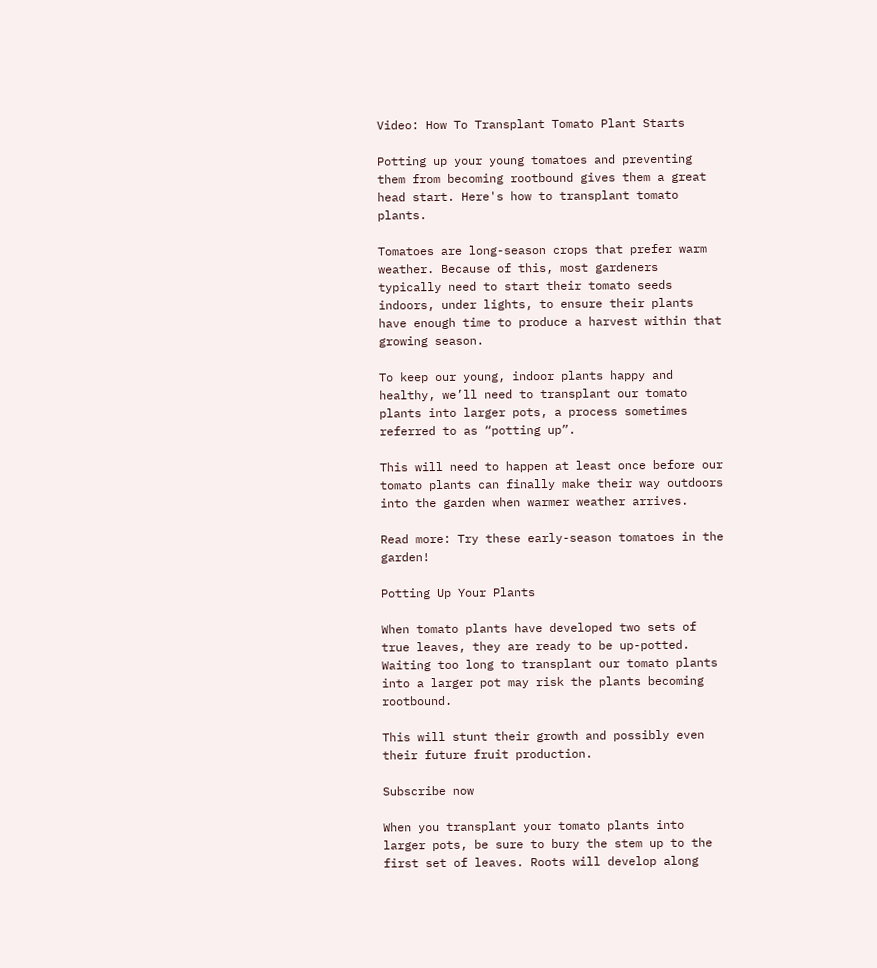Video: How To Transplant Tomato Plant Starts

Potting up your young tomatoes and preventing them from becoming rootbound gives them a great head start. Here's how to transplant tomato plants.

Tomatoes are long-season crops that prefer warm weather. Because of this, most gardeners typically need to start their tomato seeds indoors, under lights, to ensure their plants have enough time to produce a harvest within that growing season.

To keep our young, indoor plants happy and healthy, we’ll need to transplant our tomato plants into larger pots, a process sometimes referred to as “potting up”.

This will need to happen at least once before our tomato plants can finally make their way outdoors into the garden when warmer weather arrives.

Read more: Try these early-season tomatoes in the garden!

Potting Up Your Plants

When tomato plants have developed two sets of true leaves, they are ready to be up-potted. Waiting too long to transplant our tomato plants into a larger pot may risk the plants becoming rootbound.

This will stunt their growth and possibly even their future fruit production.

Subscribe now

When you transplant your tomato plants into larger pots, be sure to bury the stem up to the first set of leaves. Roots will develop along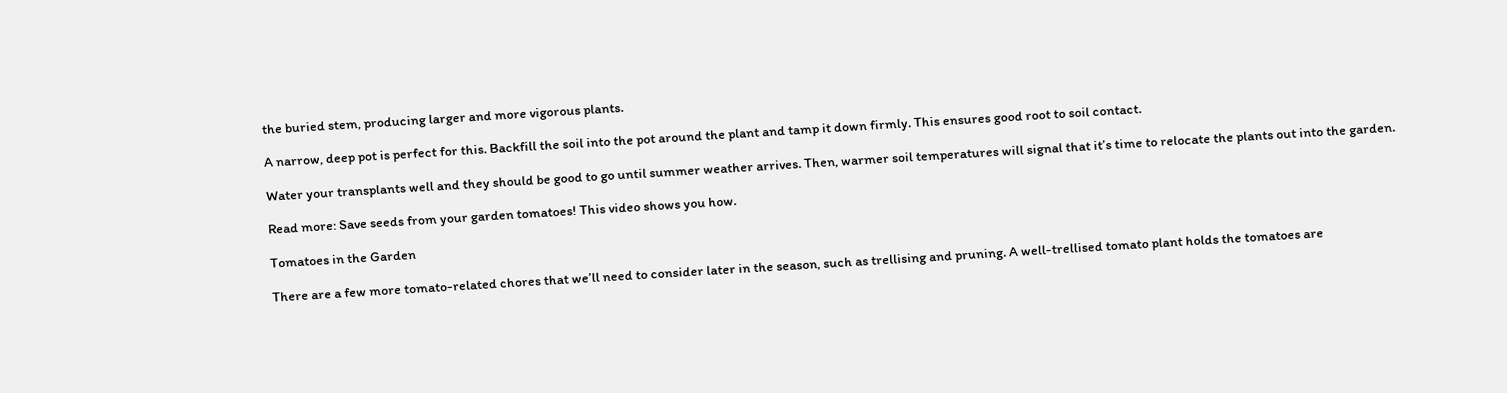the buried stem, producing larger and more vigorous plants.

A narrow, deep pot is perfect for this. Backfill the soil into the pot around the plant and tamp it down firmly. This ensures good root to soil contact.

Water your transplants well and they should be good to go until summer weather arrives. Then, warmer soil temperatures will signal that it’s time to relocate the plants out into the garden.

Read more: Save seeds from your garden tomatoes! This video shows you how.

Tomatoes in the Garden

There are a few more tomato-related chores that we’ll need to consider later in the season, such as trellising and pruning. A well-trellised tomato plant holds the tomatoes are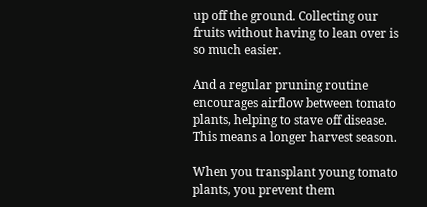up off the ground. Collecting our fruits without having to lean over is so much easier.

And a regular pruning routine encourages airflow between tomato plants, helping to stave off disease. This means a longer harvest season.

When you transplant young tomato plants, you prevent them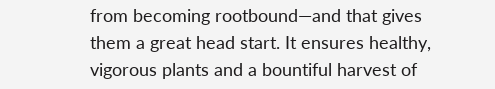from becoming rootbound—and that gives them a great head start. It ensures healthy, vigorous plants and a bountiful harvest of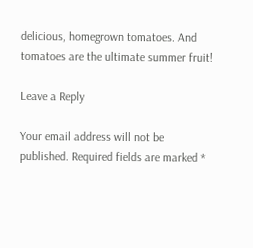delicious, homegrown tomatoes. And tomatoes are the ultimate summer fruit!

Leave a Reply

Your email address will not be published. Required fields are marked *